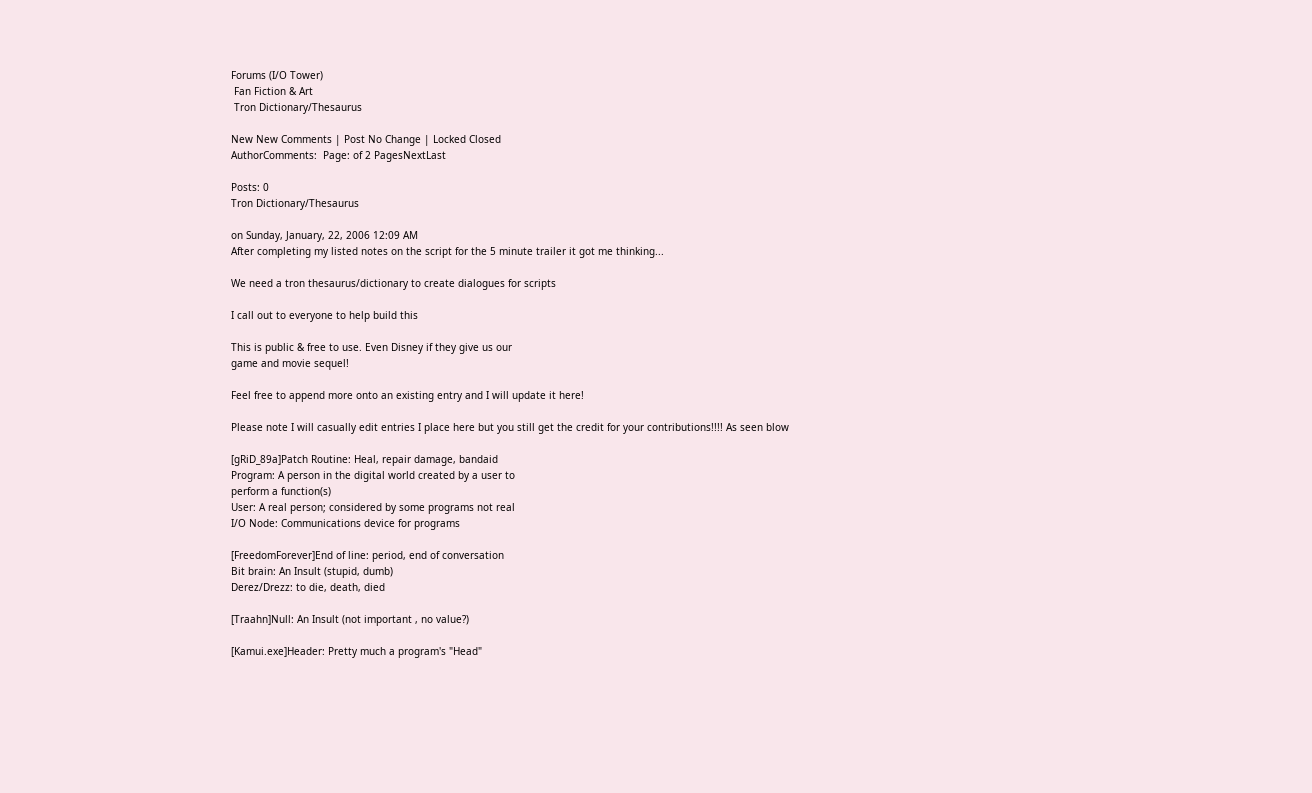Forums (I/O Tower)
 Fan Fiction & Art
 Tron Dictionary/Thesaurus

New New Comments | Post No Change | Locked Closed
AuthorComments:  Page: of 2 PagesNextLast

Posts: 0
Tron Dictionary/Thesaurus

on Sunday, January, 22, 2006 12:09 AM
After completing my listed notes on the script for the 5 minute trailer it got me thinking...

We need a tron thesaurus/dictionary to create dialogues for scripts

I call out to everyone to help build this

This is public & free to use. Even Disney if they give us our
game and movie sequel!

Feel free to append more onto an existing entry and I will update it here!

Please note I will casually edit entries I place here but you still get the credit for your contributions!!!! As seen blow

[gRiD_89a]Patch Routine: Heal, repair damage, bandaid
Program: A person in the digital world created by a user to
perform a function(s)
User: A real person; considered by some programs not real
I/O Node: Communications device for programs

[FreedomForever]End of line: period, end of conversation
Bit brain: An Insult (stupid, dumb)
Derez/Drezz: to die, death, died

[Traahn]Null: An Insult (not important , no value?)

[Kamui.exe]Header: Pretty much a program's "Head"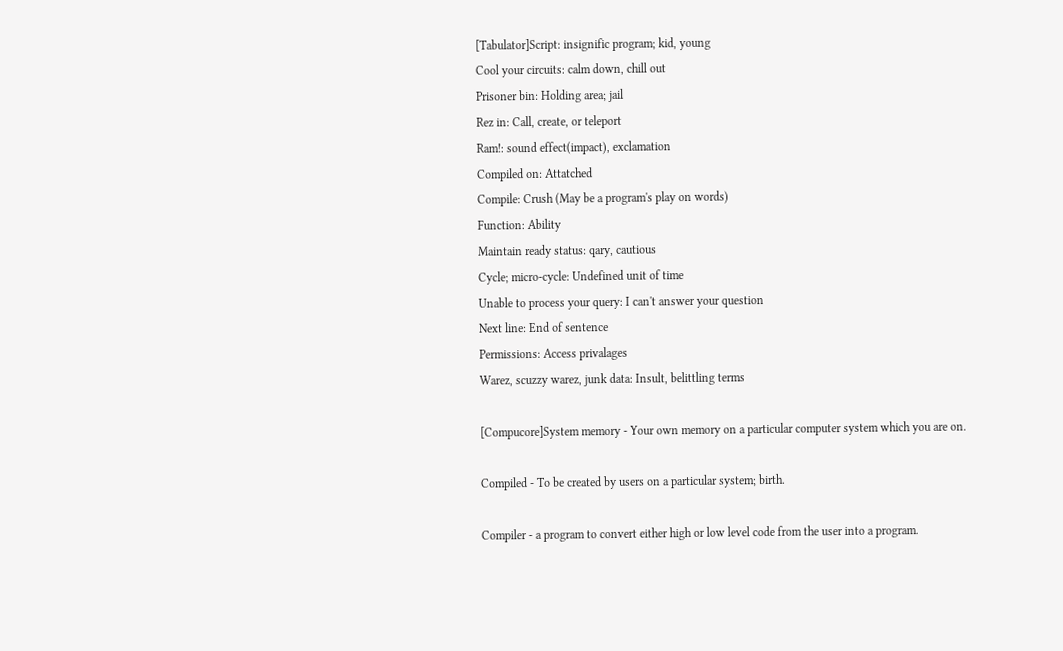[Tabulator]Script: insignific program; kid, young
Cool your circuits: calm down, chill out
Prisoner bin: Holding area; jail
Rez in: Call, create, or teleport
Ram!: sound effect(impact), exclamation
Compiled on: Attatched
Compile: Crush (May be a program's play on words)
Function: Ability
Maintain ready status: qary, cautious
Cycle; micro-cycle: Undefined unit of time
Unable to process your query: I can't answer your question
Next line: End of sentence
Permissions: Access privalages
Warez, scuzzy warez, junk data: Insult, belittling terms

[Compucore]System memory - Your own memory on a particular computer system which you are on.

Compiled - To be created by users on a particular system; birth.

Compiler - a program to convert either high or low level code from the user into a program.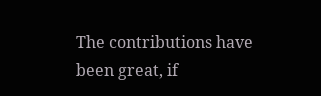The contributions have been great, if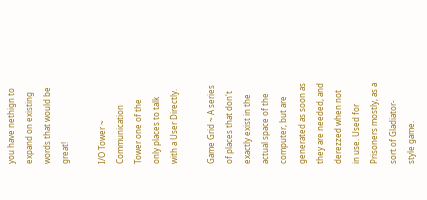you have nethign to expand on existing words that would be great!

I/O Tower ~ Communication Tower one of the only places to talk with a User Directly.

Game Grid ~ A series of places that don't exactly exist in the actual space of the computer, but are generated as soon as they are needed, and derezzed when not in use. Used for Prisoners mostly, as a sort of Gladiator-style game.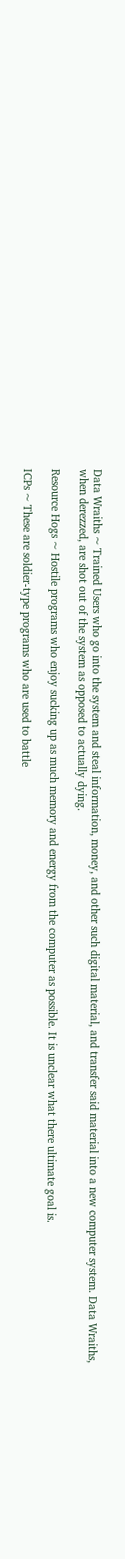Data Wraiths ~ Trained Users who go into the system and steal information, money, and other such digital material, and transfer said material into a new computer system. Data Wraiths, when derezzed, are shot out of the system as opposed to actually dying.

Resource Hogs ~ Hostile programs who enjoy sucking up as much memory and energy from the computer as possible. It is unclear what there ultimate goal is.

ICPs ~ These are soldier-type programs who are used to battle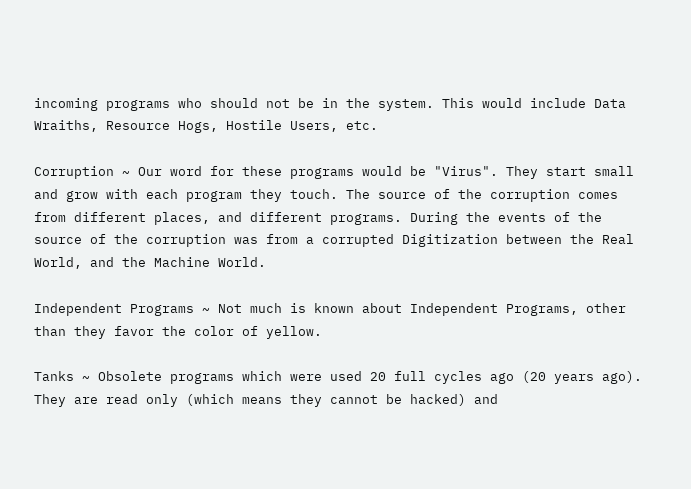incoming programs who should not be in the system. This would include Data Wraiths, Resource Hogs, Hostile Users, etc.

Corruption ~ Our word for these programs would be "Virus". They start small and grow with each program they touch. The source of the corruption comes from different places, and different programs. During the events of the source of the corruption was from a corrupted Digitization between the Real World, and the Machine World.

Independent Programs ~ Not much is known about Independent Programs, other than they favor the color of yellow.

Tanks ~ Obsolete programs which were used 20 full cycles ago (20 years ago). They are read only (which means they cannot be hacked) and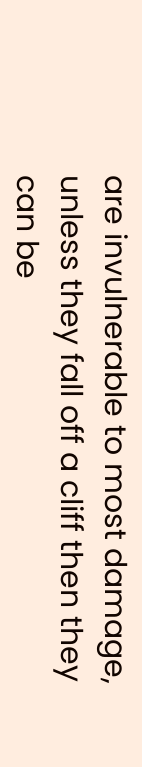are invulnerable to most damage, unless they fall off a cliff then they can be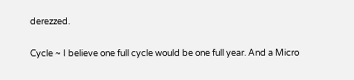derezzed.

Cycle ~ I believe one full cycle would be one full year. And a Micro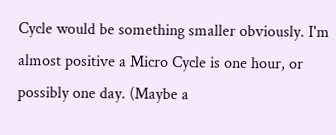Cycle would be something smaller obviously. I'm almost positive a Micro Cycle is one hour, or possibly one day. (Maybe a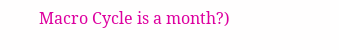Macro Cycle is a month?)